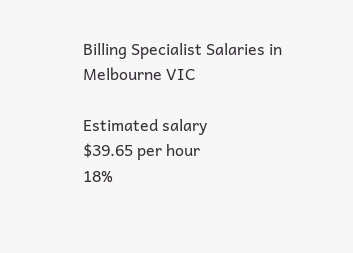Billing Specialist Salaries in Melbourne VIC

Estimated salary
$39.65 per hour
18%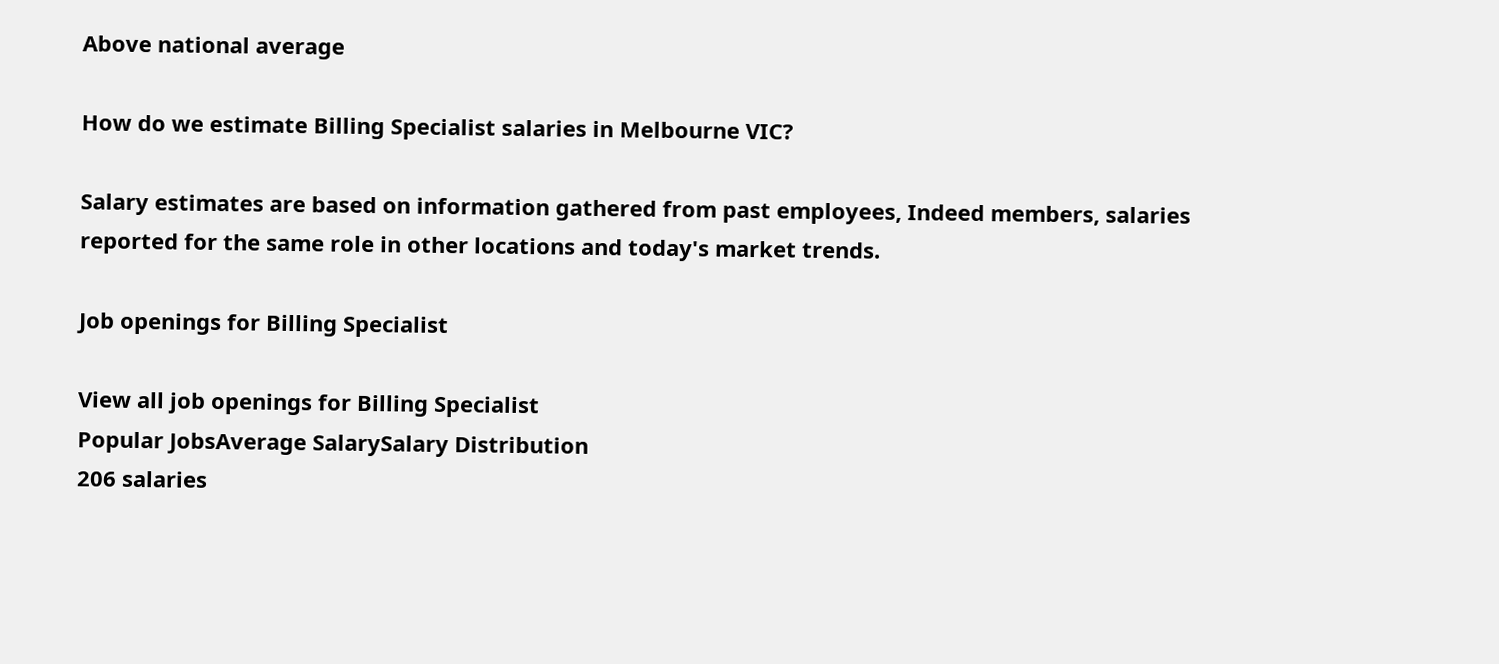Above national average

How do we estimate Billing Specialist salaries in Melbourne VIC?

Salary estimates are based on information gathered from past employees, Indeed members, salaries reported for the same role in other locations and today's market trends.

Job openings for Billing Specialist

View all job openings for Billing Specialist
Popular JobsAverage SalarySalary Distribution
206 salaries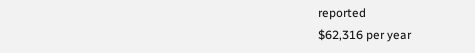reported
$62,316 per year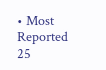• Most Reported
25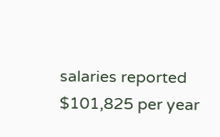salaries reported
$101,825 per year